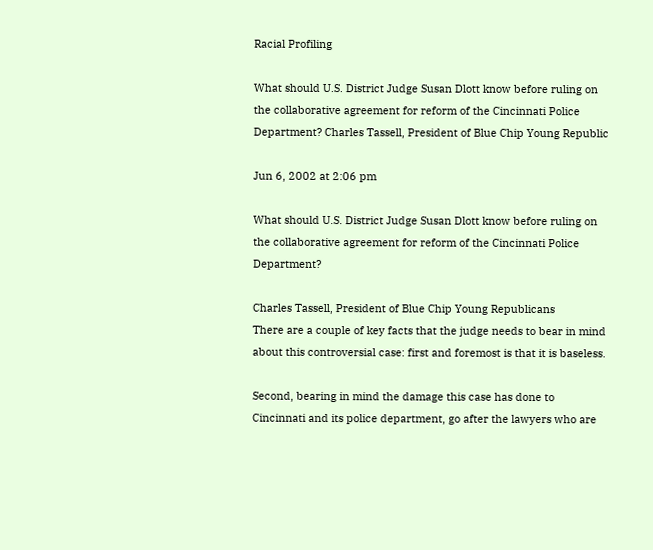Racial Profiling

What should U.S. District Judge Susan Dlott know before ruling on the collaborative agreement for reform of the Cincinnati Police Department? Charles Tassell, President of Blue Chip Young Republic

Jun 6, 2002 at 2:06 pm

What should U.S. District Judge Susan Dlott know before ruling on the collaborative agreement for reform of the Cincinnati Police Department?

Charles Tassell, President of Blue Chip Young Republicans
There are a couple of key facts that the judge needs to bear in mind about this controversial case: first and foremost is that it is baseless.

Second, bearing in mind the damage this case has done to Cincinnati and its police department, go after the lawyers who are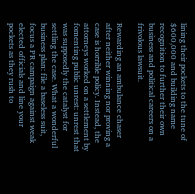lining their pockets to the tune of $600,000 and building name recognition to further their own business and political careers on a frivolous lawsuit.

Rewarding an ambulance chaser after neither winning nor proving a case is horrible policy. Instead, the attorneys worked on a settlement by fomenting public unrest: unrest that was supposedly the catalyst for settling the case. What a wonderful business plan: file a baseless suit, focus a PR campaign against weak elected officials and line your pockets as they rush to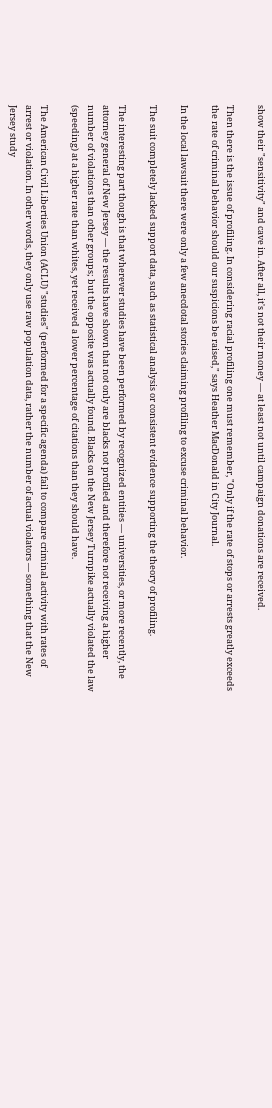show their "sensitivity" and cave in. After all, it's not their money — at least not until campaign donations are received.

Then there is the issue of profiling. In considering racial profiling one must remember, "Only if the rate of stops or arrests greatly exceeds the rate of criminal behavior should our suspicions be raised," says Heather MacDonald in City Journal.

In the local lawsuit there were only a few anecdotal stories claiming profiling to excuse criminal behavior.

The suit completely lacked support data, such as statistical analysis or consistent evidence supporting the theory of profiling.

The interesting part though is that wherever studies have been performed by recognized entities — universities, or more recently, the attorney general of New Jersey — the results have shown that not only are blacks not profiled and therefore not receiving a higher number of violations than other groups; but the opposite was actually found. Blacks on the New Jersey Turnpike actually violated the law (speeding) at a higher rate than whites, yet received a lower percentage of citations than they should have.

The American Civil Liberties Union (ACLU) "studies" (performed for a specific agenda) fail to compare criminal activity with rates of arrest or violation. In other words, they only use raw population data, rather the number of actual violators — something that the New Jersey study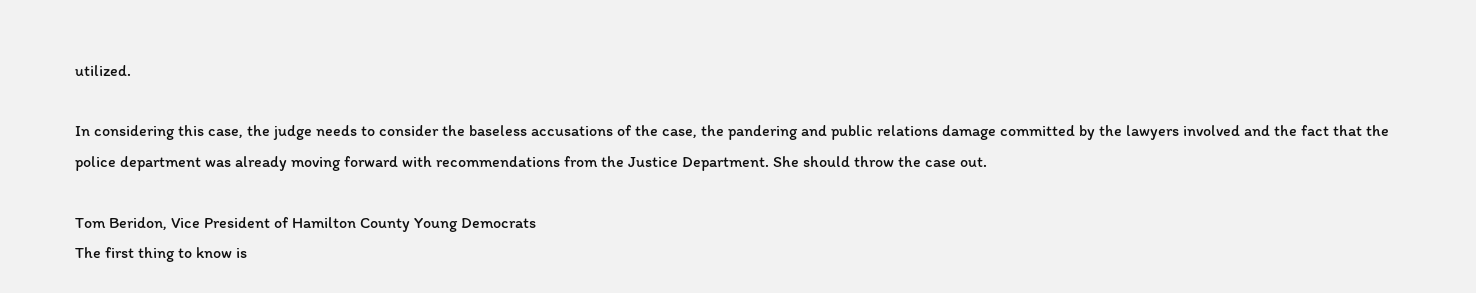utilized.

In considering this case, the judge needs to consider the baseless accusations of the case, the pandering and public relations damage committed by the lawyers involved and the fact that the police department was already moving forward with recommendations from the Justice Department. She should throw the case out.

Tom Beridon, Vice President of Hamilton County Young Democrats
The first thing to know is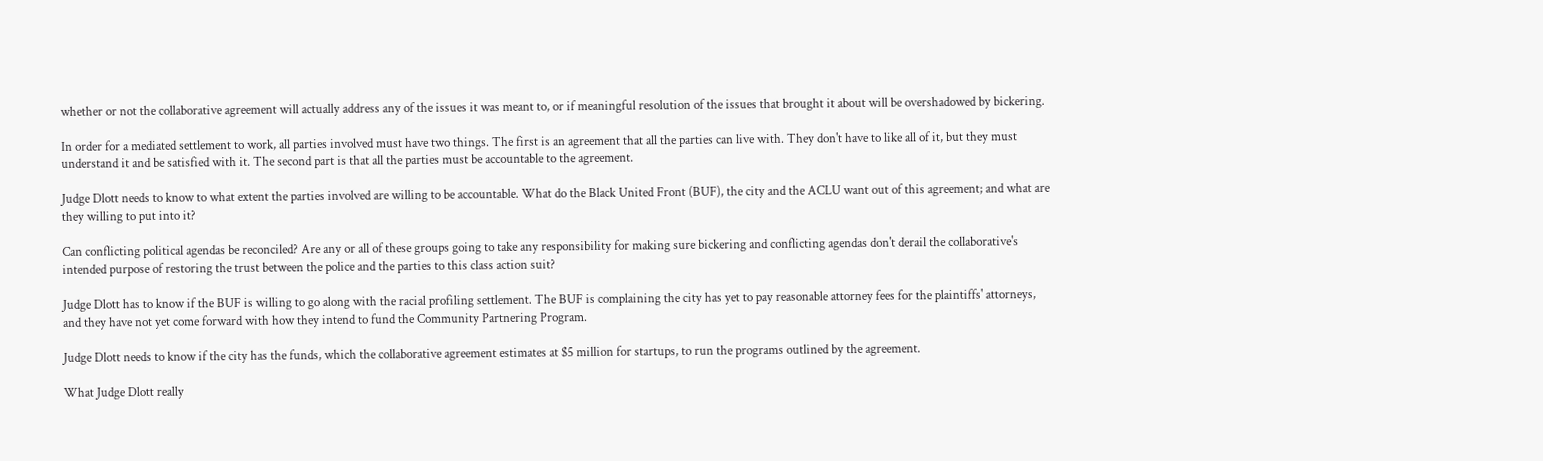whether or not the collaborative agreement will actually address any of the issues it was meant to, or if meaningful resolution of the issues that brought it about will be overshadowed by bickering.

In order for a mediated settlement to work, all parties involved must have two things. The first is an agreement that all the parties can live with. They don't have to like all of it, but they must understand it and be satisfied with it. The second part is that all the parties must be accountable to the agreement.

Judge Dlott needs to know to what extent the parties involved are willing to be accountable. What do the Black United Front (BUF), the city and the ACLU want out of this agreement; and what are they willing to put into it?

Can conflicting political agendas be reconciled? Are any or all of these groups going to take any responsibility for making sure bickering and conflicting agendas don't derail the collaborative's intended purpose of restoring the trust between the police and the parties to this class action suit?

Judge Dlott has to know if the BUF is willing to go along with the racial profiling settlement. The BUF is complaining the city has yet to pay reasonable attorney fees for the plaintiffs' attorneys, and they have not yet come forward with how they intend to fund the Community Partnering Program.

Judge Dlott needs to know if the city has the funds, which the collaborative agreement estimates at $5 million for startups, to run the programs outlined by the agreement.

What Judge Dlott really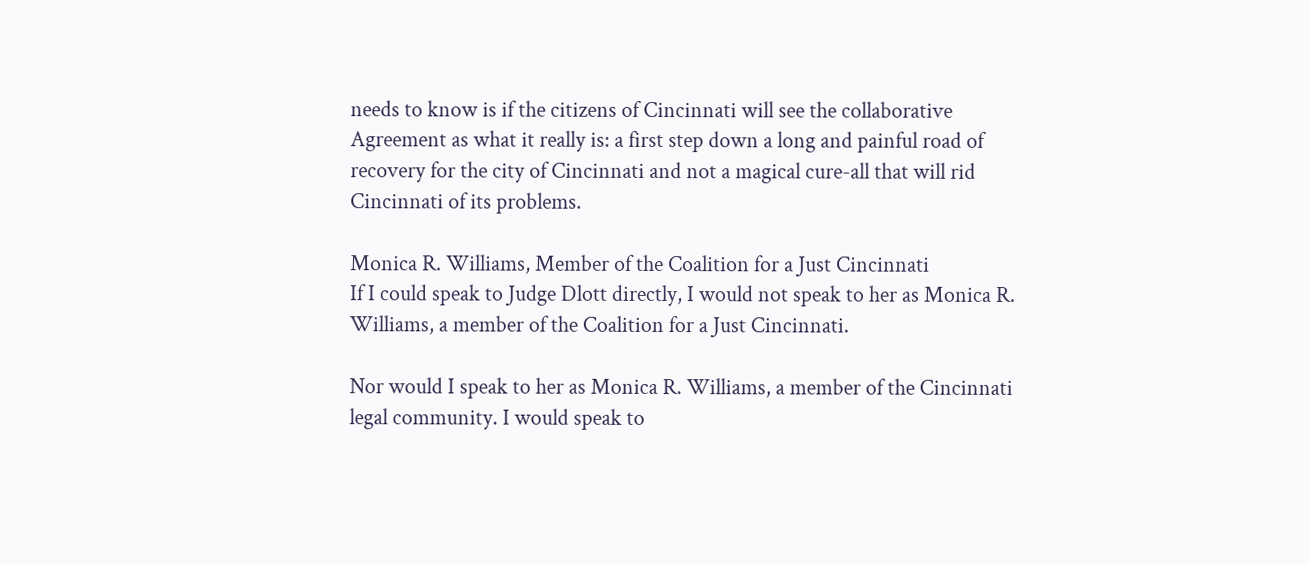needs to know is if the citizens of Cincinnati will see the collaborative Agreement as what it really is: a first step down a long and painful road of recovery for the city of Cincinnati and not a magical cure-all that will rid Cincinnati of its problems.

Monica R. Williams, Member of the Coalition for a Just Cincinnati
If I could speak to Judge Dlott directly, I would not speak to her as Monica R. Williams, a member of the Coalition for a Just Cincinnati.

Nor would I speak to her as Monica R. Williams, a member of the Cincinnati legal community. I would speak to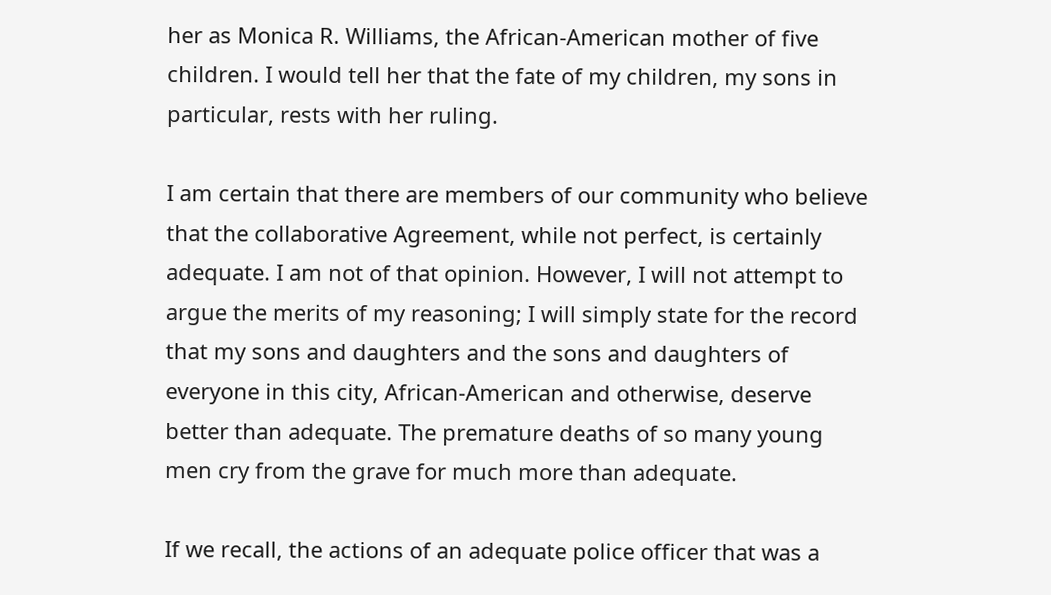her as Monica R. Williams, the African-American mother of five children. I would tell her that the fate of my children, my sons in particular, rests with her ruling.

I am certain that there are members of our community who believe that the collaborative Agreement, while not perfect, is certainly adequate. I am not of that opinion. However, I will not attempt to argue the merits of my reasoning; I will simply state for the record that my sons and daughters and the sons and daughters of everyone in this city, African-American and otherwise, deserve better than adequate. The premature deaths of so many young men cry from the grave for much more than adequate.

If we recall, the actions of an adequate police officer that was a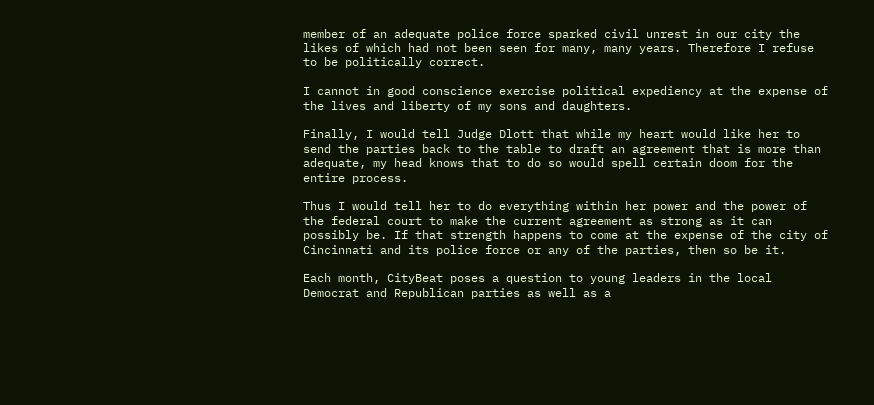member of an adequate police force sparked civil unrest in our city the likes of which had not been seen for many, many years. Therefore I refuse to be politically correct.

I cannot in good conscience exercise political expediency at the expense of the lives and liberty of my sons and daughters.

Finally, I would tell Judge Dlott that while my heart would like her to send the parties back to the table to draft an agreement that is more than adequate, my head knows that to do so would spell certain doom for the entire process.

Thus I would tell her to do everything within her power and the power of the federal court to make the current agreement as strong as it can possibly be. If that strength happens to come at the expense of the city of Cincinnati and its police force or any of the parties, then so be it.

Each month, CityBeat poses a question to young leaders in the local Democrat and Republican parties as well as a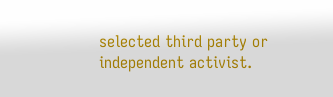selected third party or independent activist.